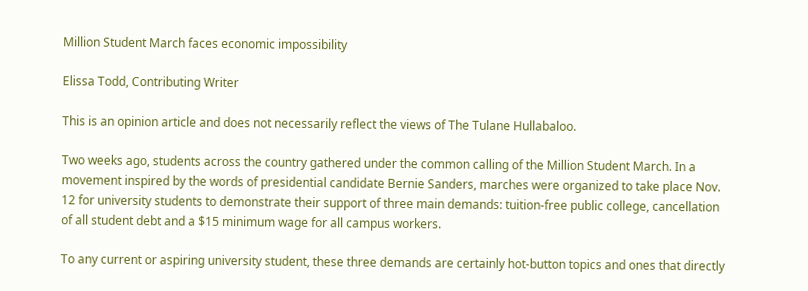Million Student March faces economic impossibility

Elissa Todd, Contributing Writer

This is an opinion article and does not necessarily reflect the views of The Tulane Hullabaloo.

Two weeks ago, students across the country gathered under the common calling of the Million Student March. In a movement inspired by the words of presidential candidate Bernie Sanders, marches were organized to take place Nov. 12 for university students to demonstrate their support of three main demands: tuition-free public college, cancellation of all student debt and a $15 minimum wage for all campus workers.

To any current or aspiring university student, these three demands are certainly hot-button topics and ones that directly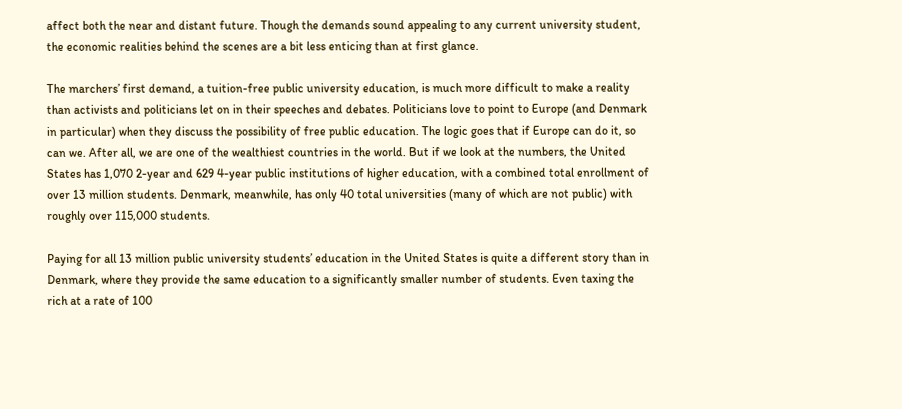affect both the near and distant future. Though the demands sound appealing to any current university student, the economic realities behind the scenes are a bit less enticing than at first glance.

The marchers’ first demand, a tuition-free public university education, is much more difficult to make a reality than activists and politicians let on in their speeches and debates. Politicians love to point to Europe (and Denmark in particular) when they discuss the possibility of free public education. The logic goes that if Europe can do it, so can we. After all, we are one of the wealthiest countries in the world. But if we look at the numbers, the United States has 1,070 2-year and 629 4-year public institutions of higher education, with a combined total enrollment of over 13 million students. Denmark, meanwhile, has only 40 total universities (many of which are not public) with roughly over 115,000 students.

Paying for all 13 million public university students’ education in the United States is quite a different story than in Denmark, where they provide the same education to a significantly smaller number of students. Even taxing the rich at a rate of 100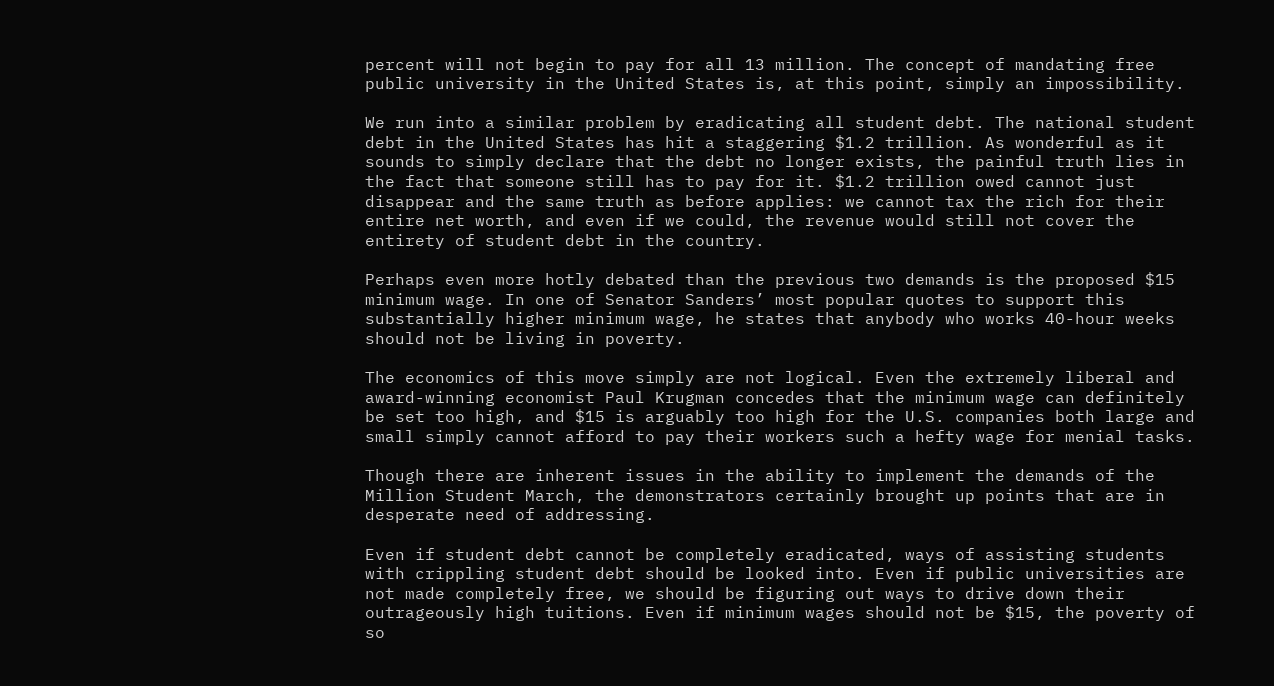percent will not begin to pay for all 13 million. The concept of mandating free public university in the United States is, at this point, simply an impossibility.

We run into a similar problem by eradicating all student debt. The national student debt in the United States has hit a staggering $1.2 trillion. As wonderful as it sounds to simply declare that the debt no longer exists, the painful truth lies in the fact that someone still has to pay for it. $1.2 trillion owed cannot just disappear and the same truth as before applies: we cannot tax the rich for their entire net worth, and even if we could, the revenue would still not cover the entirety of student debt in the country.

Perhaps even more hotly debated than the previous two demands is the proposed $15 minimum wage. In one of Senator Sanders’ most popular quotes to support this substantially higher minimum wage, he states that anybody who works 40-hour weeks should not be living in poverty.

The economics of this move simply are not logical. Even the extremely liberal and award-winning economist Paul Krugman concedes that the minimum wage can definitely be set too high, and $15 is arguably too high for the U.S. companies both large and small simply cannot afford to pay their workers such a hefty wage for menial tasks.

Though there are inherent issues in the ability to implement the demands of the Million Student March, the demonstrators certainly brought up points that are in desperate need of addressing.

Even if student debt cannot be completely eradicated, ways of assisting students with crippling student debt should be looked into. Even if public universities are not made completely free, we should be figuring out ways to drive down their outrageously high tuitions. Even if minimum wages should not be $15, the poverty of so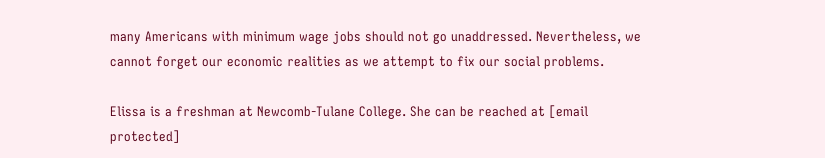many Americans with minimum wage jobs should not go unaddressed. Nevertheless, we cannot forget our economic realities as we attempt to fix our social problems.

Elissa is a freshman at Newcomb-Tulane College. She can be reached at [email protected]